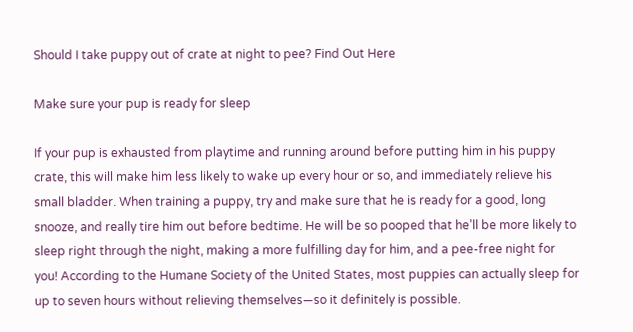Should I take puppy out of crate at night to pee? Find Out Here

Make sure your pup is ready for sleep

If your pup is exhausted from playtime and running around before putting him in his puppy crate, this will make him less likely to wake up every hour or so, and immediately relieve his small bladder. When training a puppy, try and make sure that he is ready for a good, long snooze, and really tire him out before bedtime. He will be so pooped that he’ll be more likely to sleep right through the night, making a more fulfilling day for him, and a pee-free night for you! According to the Humane Society of the United States, most puppies can actually sleep for up to seven hours without relieving themselves—so it definitely is possible.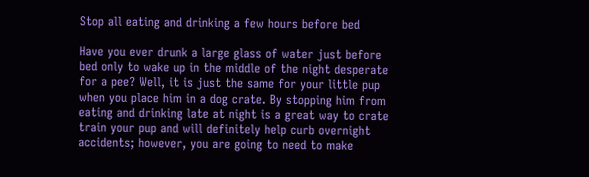Stop all eating and drinking a few hours before bed

Have you ever drunk a large glass of water just before bed only to wake up in the middle of the night desperate for a pee? Well, it is just the same for your little pup when you place him in a dog crate. By stopping him from eating and drinking late at night is a great way to crate train your pup and will definitely help curb overnight accidents; however, you are going to need to make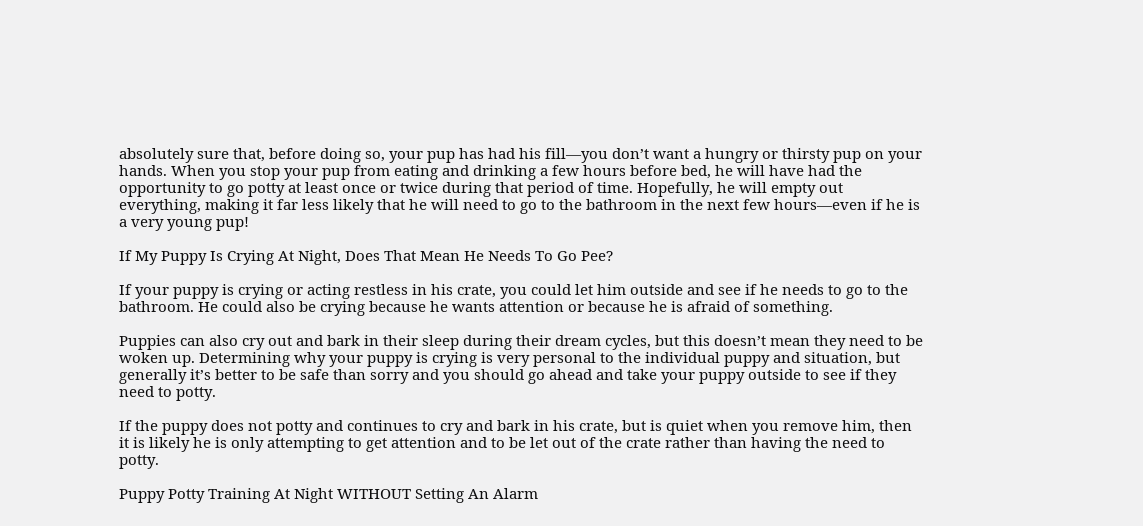absolutely sure that, before doing so, your pup has had his fill—you don’t want a hungry or thirsty pup on your hands. When you stop your pup from eating and drinking a few hours before bed, he will have had the opportunity to go potty at least once or twice during that period of time. Hopefully, he will empty out everything, making it far less likely that he will need to go to the bathroom in the next few hours—even if he is a very young pup!

If My Puppy Is Crying At Night, Does That Mean He Needs To Go Pee?

If your puppy is crying or acting restless in his crate, you could let him outside and see if he needs to go to the bathroom. He could also be crying because he wants attention or because he is afraid of something.

Puppies can also cry out and bark in their sleep during their dream cycles, but this doesn’t mean they need to be woken up. Determining why your puppy is crying is very personal to the individual puppy and situation, but generally it’s better to be safe than sorry and you should go ahead and take your puppy outside to see if they need to potty.

If the puppy does not potty and continues to cry and bark in his crate, but is quiet when you remove him, then it is likely he is only attempting to get attention and to be let out of the crate rather than having the need to potty.

Puppy Potty Training At Night WITHOUT Setting An Alarm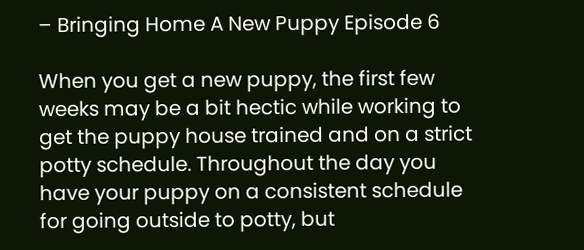– Bringing Home A New Puppy Episode 6

When you get a new puppy, the first few weeks may be a bit hectic while working to get the puppy house trained and on a strict potty schedule. Throughout the day you have your puppy on a consistent schedule for going outside to potty, but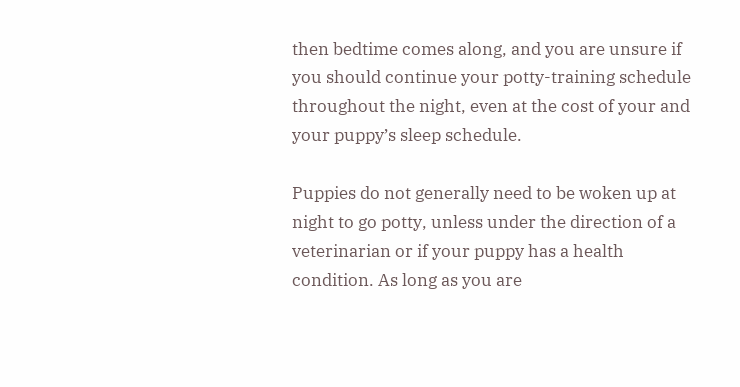then bedtime comes along, and you are unsure if you should continue your potty-training schedule throughout the night, even at the cost of your and your puppy’s sleep schedule.

Puppies do not generally need to be woken up at night to go potty, unless under the direction of a veterinarian or if your puppy has a health condition. As long as you are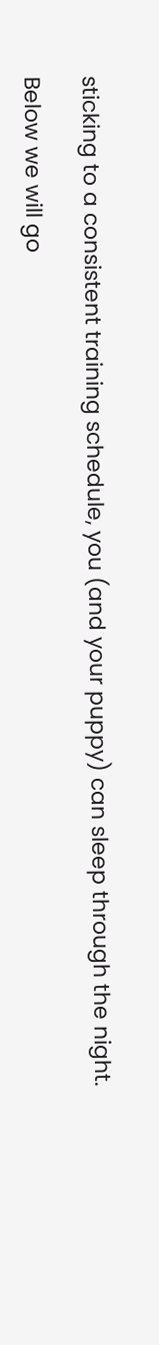sticking to a consistent training schedule, you (and your puppy) can sleep through the night.

Below we will go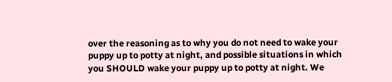over the reasoning as to why you do not need to wake your puppy up to potty at night, and possible situations in which you SHOULD wake your puppy up to potty at night. We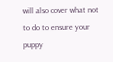will also cover what not to do to ensure your puppy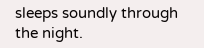sleeps soundly through the night.